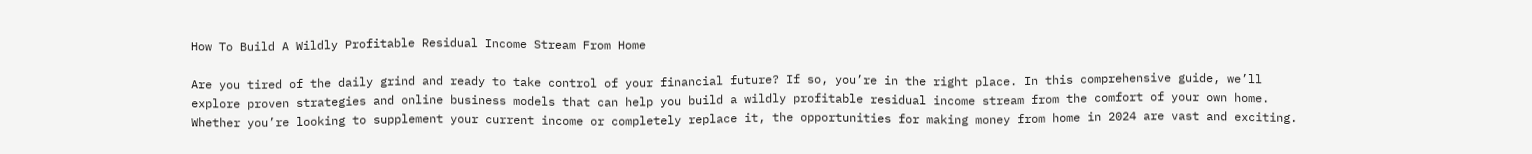How To Build A Wildly Profitable Residual Income Stream From Home

Are you tired of the daily grind and ready to take control of your financial future? If so, you’re in the right place. In this comprehensive guide, we’ll explore proven strategies and online business models that can help you build a wildly profitable residual income stream from the comfort of your own home. Whether you’re looking to supplement your current income or completely replace it, the opportunities for making money from home in 2024 are vast and exciting.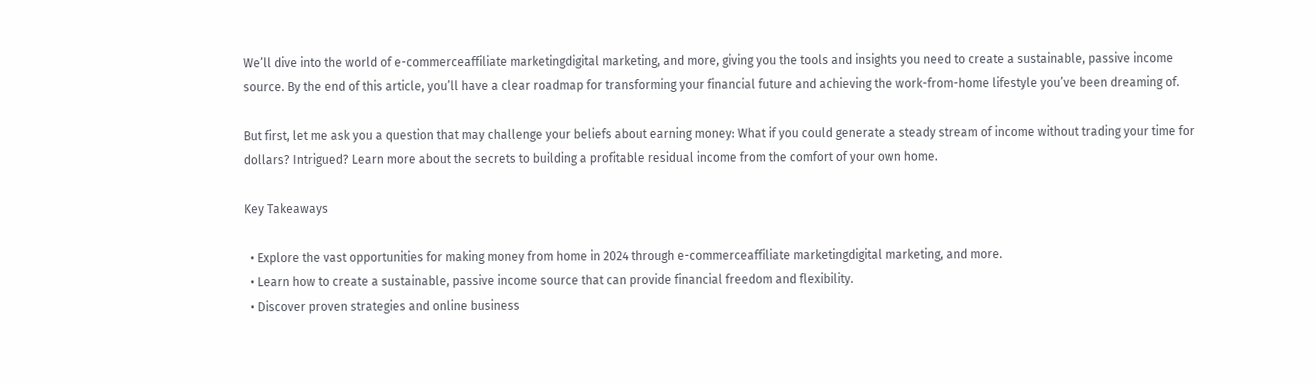We’ll dive into the world of e-commerceaffiliate marketingdigital marketing, and more, giving you the tools and insights you need to create a sustainable, passive income source. By the end of this article, you’ll have a clear roadmap for transforming your financial future and achieving the work-from-home lifestyle you’ve been dreaming of.

But first, let me ask you a question that may challenge your beliefs about earning money: What if you could generate a steady stream of income without trading your time for dollars? Intrigued? Learn more about the secrets to building a profitable residual income from the comfort of your own home.

Key Takeaways

  • Explore the vast opportunities for making money from home in 2024 through e-commerceaffiliate marketingdigital marketing, and more.
  • Learn how to create a sustainable, passive income source that can provide financial freedom and flexibility.
  • Discover proven strategies and online business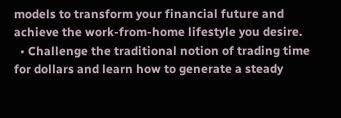models to transform your financial future and achieve the work-from-home lifestyle you desire.
  • Challenge the traditional notion of trading time for dollars and learn how to generate a steady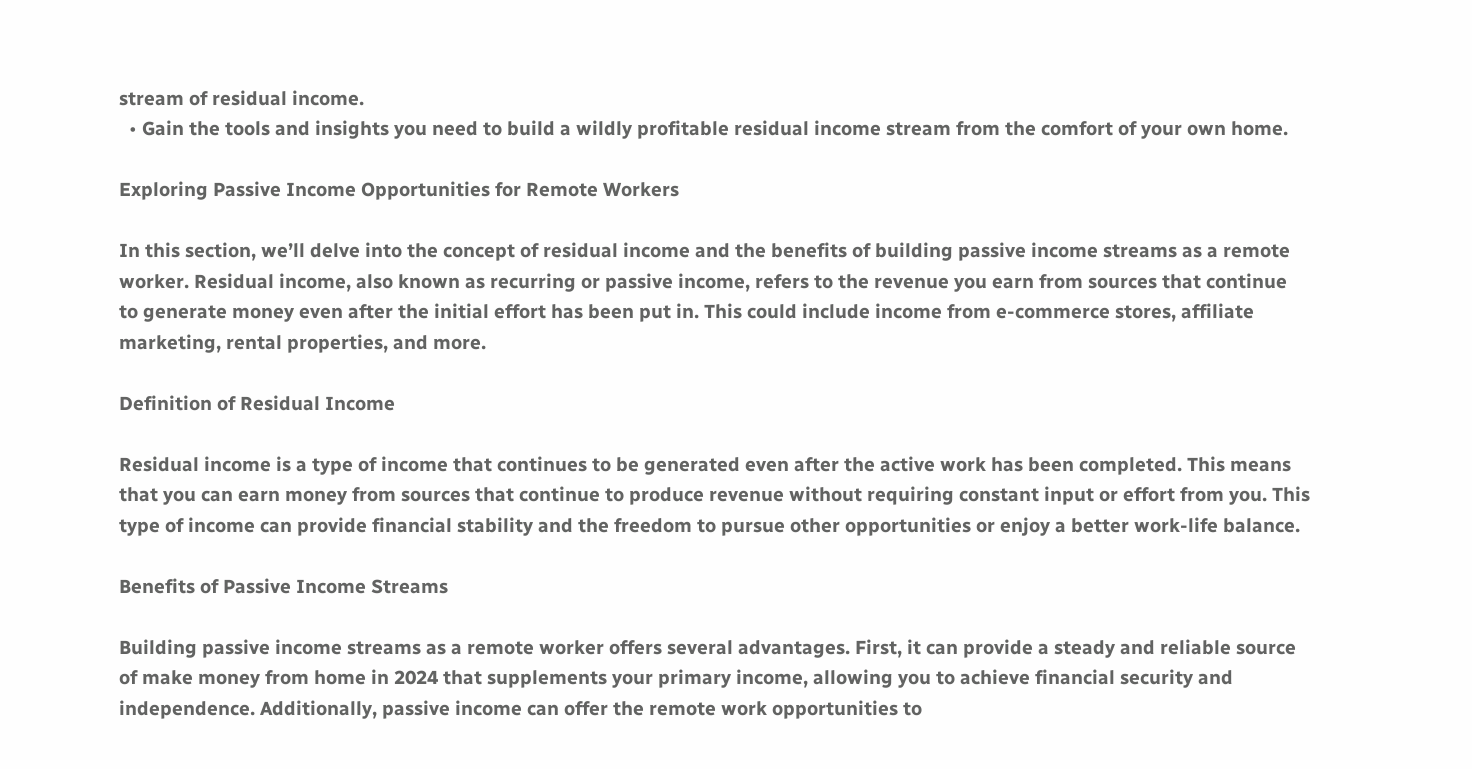stream of residual income.
  • Gain the tools and insights you need to build a wildly profitable residual income stream from the comfort of your own home.

Exploring Passive Income Opportunities for Remote Workers

In this section, we’ll delve into the concept of residual income and the benefits of building passive income streams as a remote worker. Residual income, also known as recurring or passive income, refers to the revenue you earn from sources that continue to generate money even after the initial effort has been put in. This could include income from e-commerce stores, affiliate marketing, rental properties, and more.

Definition of Residual Income

Residual income is a type of income that continues to be generated even after the active work has been completed. This means that you can earn money from sources that continue to produce revenue without requiring constant input or effort from you. This type of income can provide financial stability and the freedom to pursue other opportunities or enjoy a better work-life balance.

Benefits of Passive Income Streams

Building passive income streams as a remote worker offers several advantages. First, it can provide a steady and reliable source of make money from home in 2024 that supplements your primary income, allowing you to achieve financial security and independence. Additionally, passive income can offer the remote work opportunities to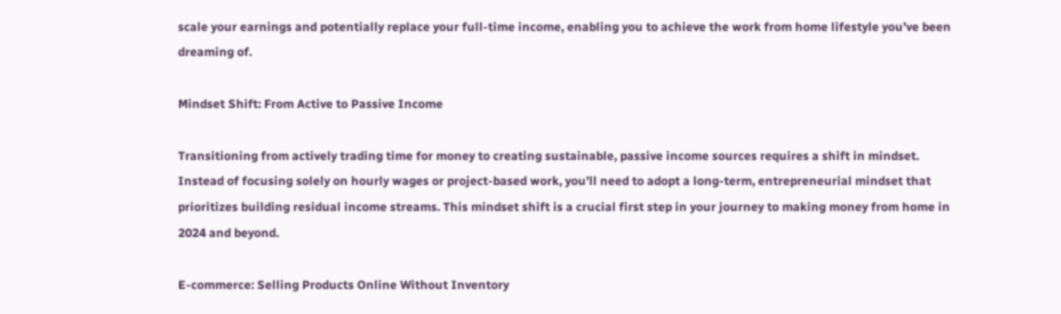scale your earnings and potentially replace your full-time income, enabling you to achieve the work from home lifestyle you’ve been dreaming of.

Mindset Shift: From Active to Passive Income

Transitioning from actively trading time for money to creating sustainable, passive income sources requires a shift in mindset. Instead of focusing solely on hourly wages or project-based work, you’ll need to adopt a long-term, entrepreneurial mindset that prioritizes building residual income streams. This mindset shift is a crucial first step in your journey to making money from home in 2024 and beyond.

E-commerce: Selling Products Online Without Inventory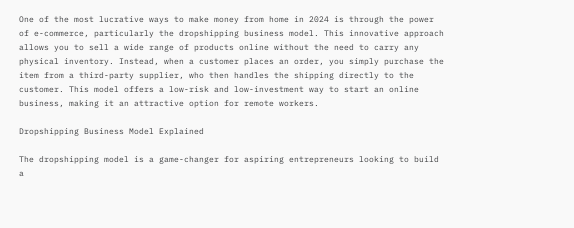One of the most lucrative ways to make money from home in 2024 is through the power of e-commerce, particularly the dropshipping business model. This innovative approach allows you to sell a wide range of products online without the need to carry any physical inventory. Instead, when a customer places an order, you simply purchase the item from a third-party supplier, who then handles the shipping directly to the customer. This model offers a low-risk and low-investment way to start an online business, making it an attractive option for remote workers.

Dropshipping Business Model Explained

The dropshipping model is a game-changer for aspiring entrepreneurs looking to build a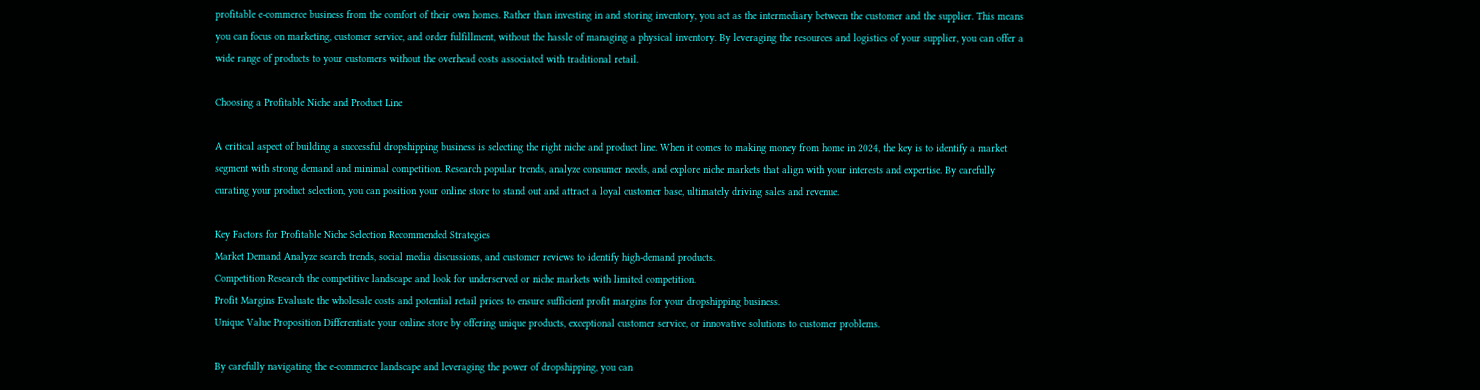profitable e-commerce business from the comfort of their own homes. Rather than investing in and storing inventory, you act as the intermediary between the customer and the supplier. This means you can focus on marketing, customer service, and order fulfillment, without the hassle of managing a physical inventory. By leveraging the resources and logistics of your supplier, you can offer a wide range of products to your customers without the overhead costs associated with traditional retail.

Choosing a Profitable Niche and Product Line

A critical aspect of building a successful dropshipping business is selecting the right niche and product line. When it comes to making money from home in 2024, the key is to identify a market segment with strong demand and minimal competition. Research popular trends, analyze consumer needs, and explore niche markets that align with your interests and expertise. By carefully curating your product selection, you can position your online store to stand out and attract a loyal customer base, ultimately driving sales and revenue.

Key Factors for Profitable Niche Selection Recommended Strategies
Market Demand Analyze search trends, social media discussions, and customer reviews to identify high-demand products.
Competition Research the competitive landscape and look for underserved or niche markets with limited competition.
Profit Margins Evaluate the wholesale costs and potential retail prices to ensure sufficient profit margins for your dropshipping business.
Unique Value Proposition Differentiate your online store by offering unique products, exceptional customer service, or innovative solutions to customer problems.

By carefully navigating the e-commerce landscape and leveraging the power of dropshipping, you can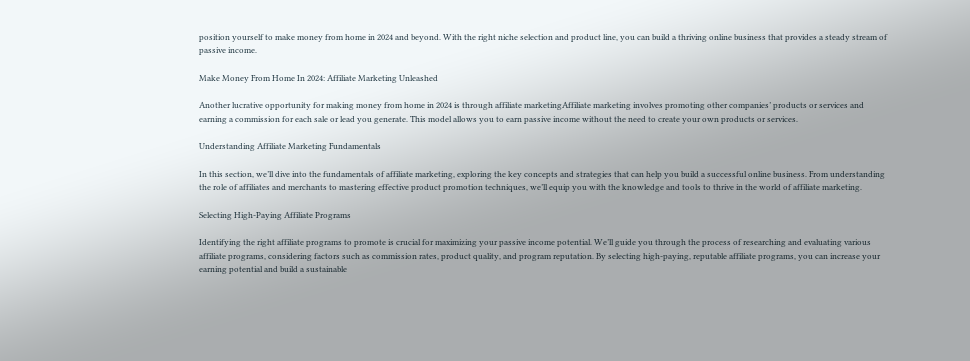position yourself to make money from home in 2024 and beyond. With the right niche selection and product line, you can build a thriving online business that provides a steady stream of passive income.

Make Money From Home In 2024: Affiliate Marketing Unleashed

Another lucrative opportunity for making money from home in 2024 is through affiliate marketingAffiliate marketing involves promoting other companies’ products or services and earning a commission for each sale or lead you generate. This model allows you to earn passive income without the need to create your own products or services.

Understanding Affiliate Marketing Fundamentals

In this section, we’ll dive into the fundamentals of affiliate marketing, exploring the key concepts and strategies that can help you build a successful online business. From understanding the role of affiliates and merchants to mastering effective product promotion techniques, we’ll equip you with the knowledge and tools to thrive in the world of affiliate marketing.

Selecting High-Paying Affiliate Programs

Identifying the right affiliate programs to promote is crucial for maximizing your passive income potential. We’ll guide you through the process of researching and evaluating various affiliate programs, considering factors such as commission rates, product quality, and program reputation. By selecting high-paying, reputable affiliate programs, you can increase your earning potential and build a sustainable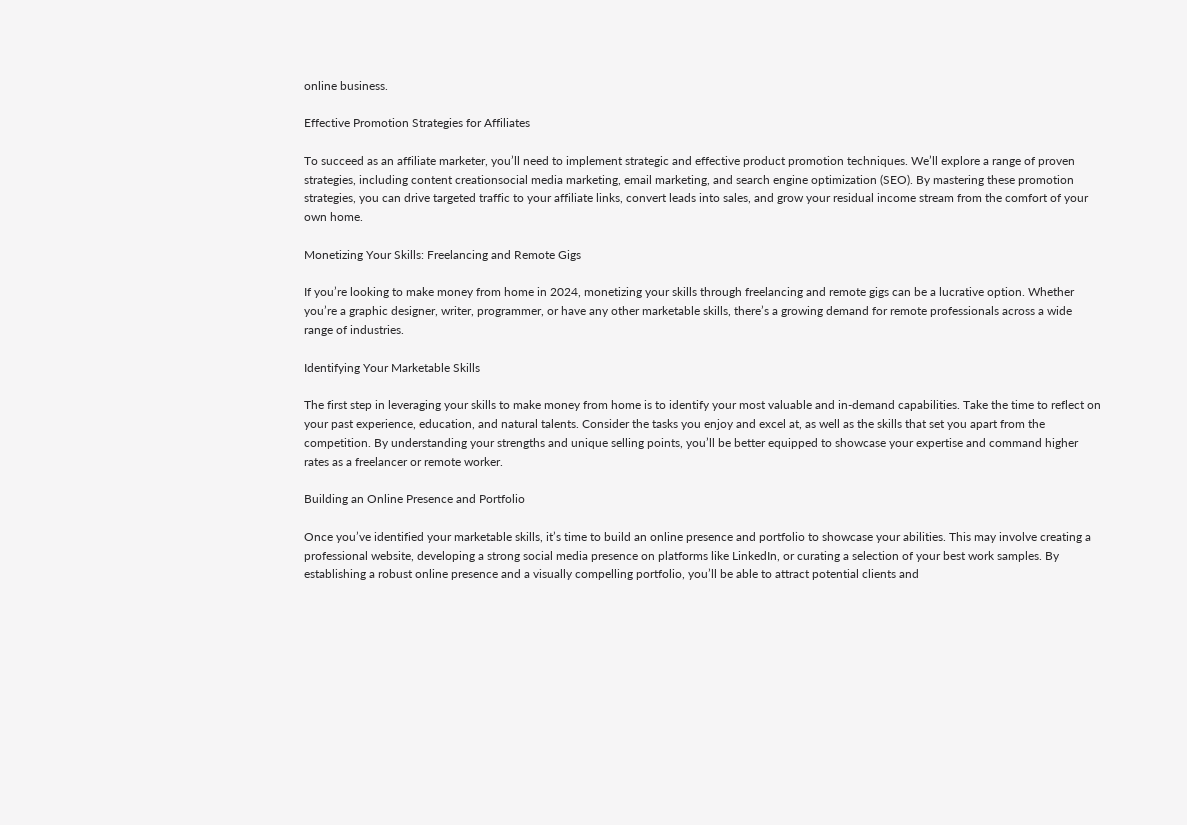online business.

Effective Promotion Strategies for Affiliates

To succeed as an affiliate marketer, you’ll need to implement strategic and effective product promotion techniques. We’ll explore a range of proven strategies, including content creationsocial media marketing, email marketing, and search engine optimization (SEO). By mastering these promotion strategies, you can drive targeted traffic to your affiliate links, convert leads into sales, and grow your residual income stream from the comfort of your own home.

Monetizing Your Skills: Freelancing and Remote Gigs

If you’re looking to make money from home in 2024, monetizing your skills through freelancing and remote gigs can be a lucrative option. Whether you’re a graphic designer, writer, programmer, or have any other marketable skills, there’s a growing demand for remote professionals across a wide range of industries.

Identifying Your Marketable Skills

The first step in leveraging your skills to make money from home is to identify your most valuable and in-demand capabilities. Take the time to reflect on your past experience, education, and natural talents. Consider the tasks you enjoy and excel at, as well as the skills that set you apart from the competition. By understanding your strengths and unique selling points, you’ll be better equipped to showcase your expertise and command higher rates as a freelancer or remote worker.

Building an Online Presence and Portfolio

Once you’ve identified your marketable skills, it’s time to build an online presence and portfolio to showcase your abilities. This may involve creating a professional website, developing a strong social media presence on platforms like LinkedIn, or curating a selection of your best work samples. By establishing a robust online presence and a visually compelling portfolio, you’ll be able to attract potential clients and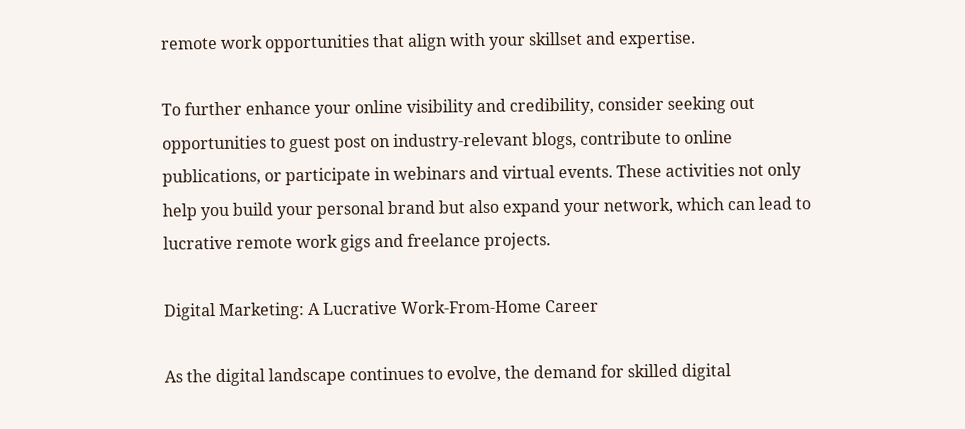remote work opportunities that align with your skillset and expertise.

To further enhance your online visibility and credibility, consider seeking out opportunities to guest post on industry-relevant blogs, contribute to online publications, or participate in webinars and virtual events. These activities not only help you build your personal brand but also expand your network, which can lead to lucrative remote work gigs and freelance projects.

Digital Marketing: A Lucrative Work-From-Home Career

As the digital landscape continues to evolve, the demand for skilled digital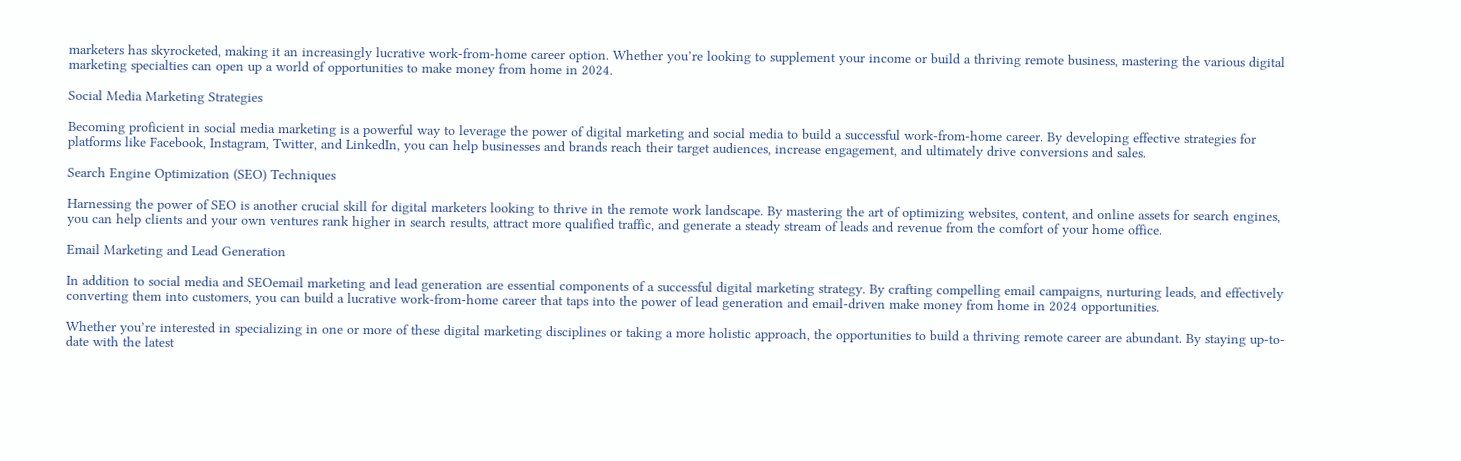marketers has skyrocketed, making it an increasingly lucrative work-from-home career option. Whether you’re looking to supplement your income or build a thriving remote business, mastering the various digital marketing specialties can open up a world of opportunities to make money from home in 2024.

Social Media Marketing Strategies

Becoming proficient in social media marketing is a powerful way to leverage the power of digital marketing and social media to build a successful work-from-home career. By developing effective strategies for platforms like Facebook, Instagram, Twitter, and LinkedIn, you can help businesses and brands reach their target audiences, increase engagement, and ultimately drive conversions and sales.

Search Engine Optimization (SEO) Techniques

Harnessing the power of SEO is another crucial skill for digital marketers looking to thrive in the remote work landscape. By mastering the art of optimizing websites, content, and online assets for search engines, you can help clients and your own ventures rank higher in search results, attract more qualified traffic, and generate a steady stream of leads and revenue from the comfort of your home office.

Email Marketing and Lead Generation

In addition to social media and SEOemail marketing and lead generation are essential components of a successful digital marketing strategy. By crafting compelling email campaigns, nurturing leads, and effectively converting them into customers, you can build a lucrative work-from-home career that taps into the power of lead generation and email-driven make money from home in 2024 opportunities.

Whether you’re interested in specializing in one or more of these digital marketing disciplines or taking a more holistic approach, the opportunities to build a thriving remote career are abundant. By staying up-to-date with the latest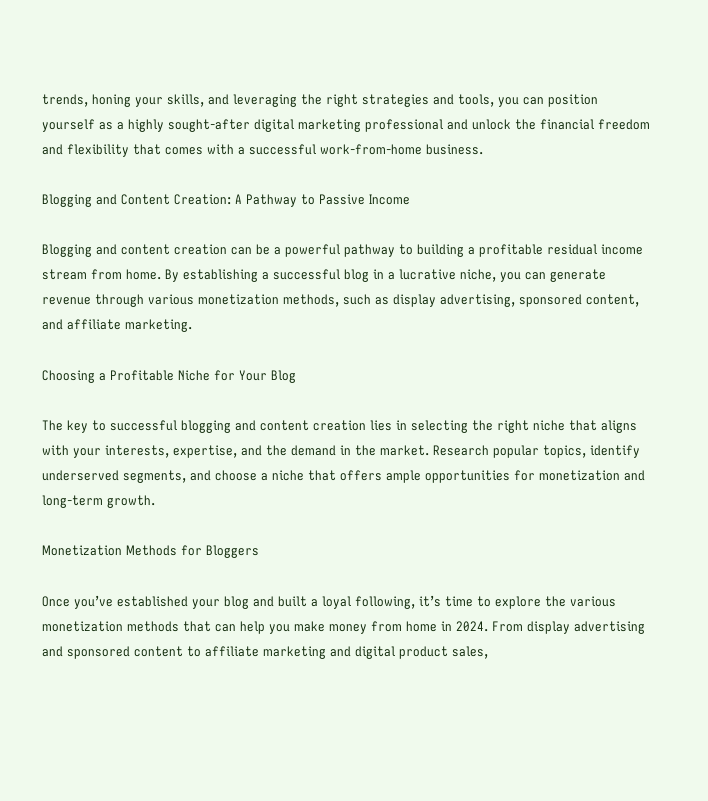trends, honing your skills, and leveraging the right strategies and tools, you can position yourself as a highly sought-after digital marketing professional and unlock the financial freedom and flexibility that comes with a successful work-from-home business.

Blogging and Content Creation: A Pathway to Passive Income

Blogging and content creation can be a powerful pathway to building a profitable residual income stream from home. By establishing a successful blog in a lucrative niche, you can generate revenue through various monetization methods, such as display advertising, sponsored content, and affiliate marketing.

Choosing a Profitable Niche for Your Blog

The key to successful blogging and content creation lies in selecting the right niche that aligns with your interests, expertise, and the demand in the market. Research popular topics, identify underserved segments, and choose a niche that offers ample opportunities for monetization and long-term growth.

Monetization Methods for Bloggers

Once you’ve established your blog and built a loyal following, it’s time to explore the various monetization methods that can help you make money from home in 2024. From display advertising and sponsored content to affiliate marketing and digital product sales,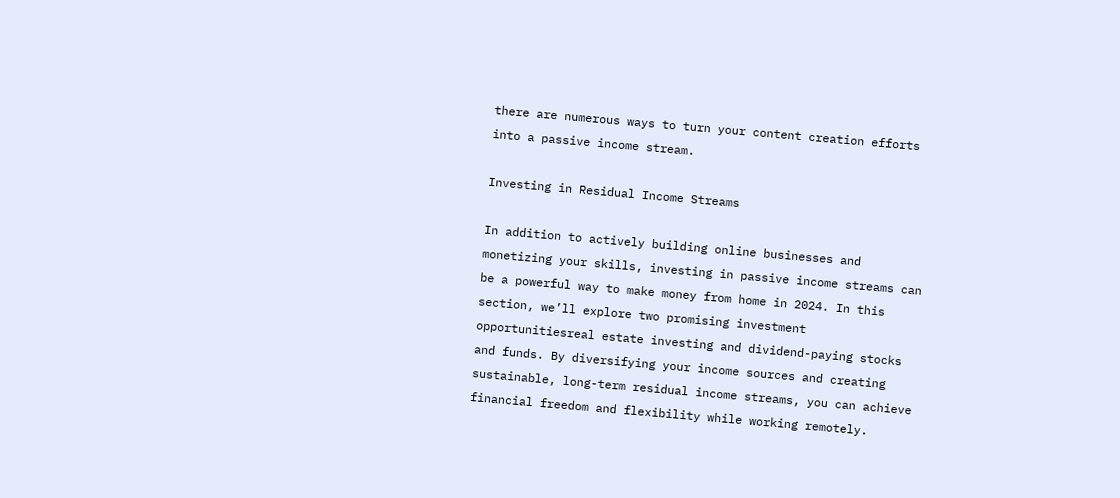there are numerous ways to turn your content creation efforts into a passive income stream.

Investing in Residual Income Streams

In addition to actively building online businesses and monetizing your skills, investing in passive income streams can be a powerful way to make money from home in 2024. In this section, we’ll explore two promising investment opportunitiesreal estate investing and dividend-paying stocks and funds. By diversifying your income sources and creating sustainable, long-term residual income streams, you can achieve financial freedom and flexibility while working remotely.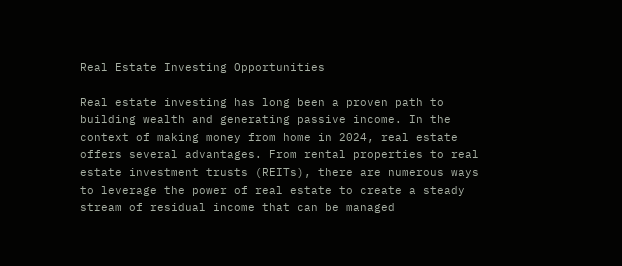Real Estate Investing Opportunities

Real estate investing has long been a proven path to building wealth and generating passive income. In the context of making money from home in 2024, real estate offers several advantages. From rental properties to real estate investment trusts (REITs), there are numerous ways to leverage the power of real estate to create a steady stream of residual income that can be managed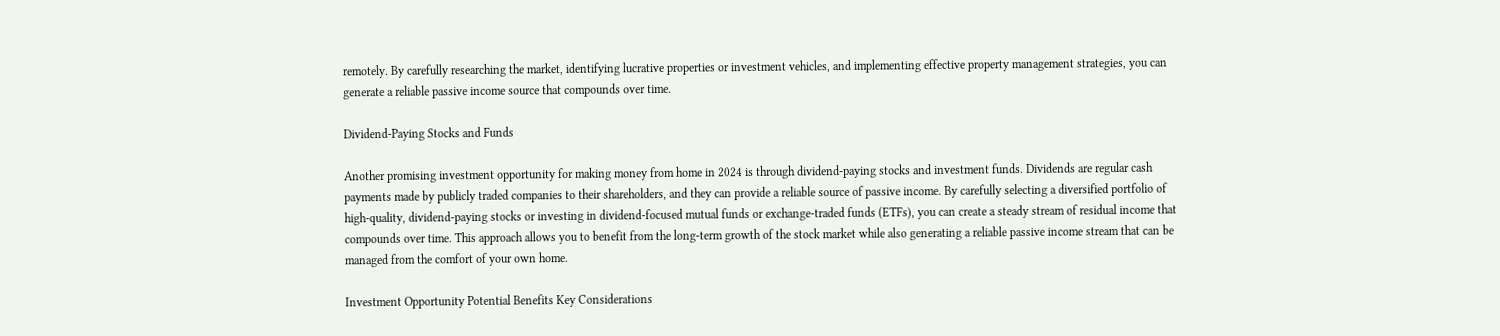remotely. By carefully researching the market, identifying lucrative properties or investment vehicles, and implementing effective property management strategies, you can generate a reliable passive income source that compounds over time.

Dividend-Paying Stocks and Funds

Another promising investment opportunity for making money from home in 2024 is through dividend-paying stocks and investment funds. Dividends are regular cash payments made by publicly traded companies to their shareholders, and they can provide a reliable source of passive income. By carefully selecting a diversified portfolio of high-quality, dividend-paying stocks or investing in dividend-focused mutual funds or exchange-traded funds (ETFs), you can create a steady stream of residual income that compounds over time. This approach allows you to benefit from the long-term growth of the stock market while also generating a reliable passive income stream that can be managed from the comfort of your own home.

Investment Opportunity Potential Benefits Key Considerations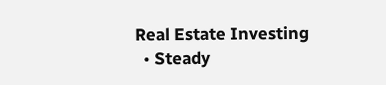Real Estate Investing
  • Steady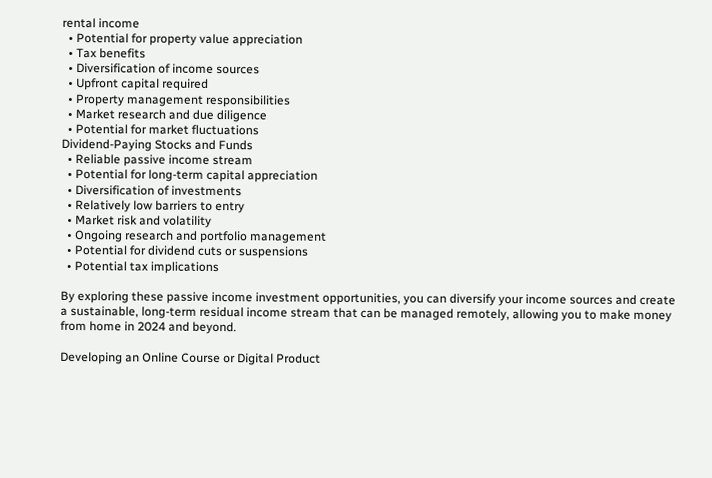rental income
  • Potential for property value appreciation
  • Tax benefits
  • Diversification of income sources
  • Upfront capital required
  • Property management responsibilities
  • Market research and due diligence
  • Potential for market fluctuations
Dividend-Paying Stocks and Funds
  • Reliable passive income stream
  • Potential for long-term capital appreciation
  • Diversification of investments
  • Relatively low barriers to entry
  • Market risk and volatility
  • Ongoing research and portfolio management
  • Potential for dividend cuts or suspensions
  • Potential tax implications

By exploring these passive income investment opportunities, you can diversify your income sources and create a sustainable, long-term residual income stream that can be managed remotely, allowing you to make money from home in 2024 and beyond.

Developing an Online Course or Digital Product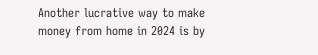Another lucrative way to make money from home in 2024 is by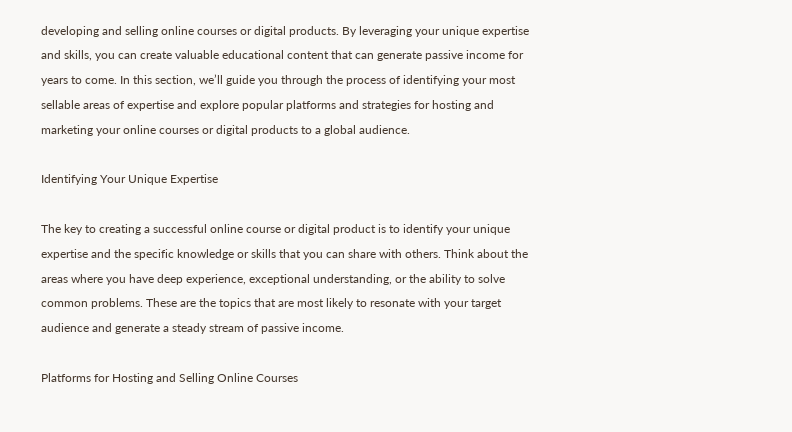developing and selling online courses or digital products. By leveraging your unique expertise and skills, you can create valuable educational content that can generate passive income for years to come. In this section, we’ll guide you through the process of identifying your most sellable areas of expertise and explore popular platforms and strategies for hosting and marketing your online courses or digital products to a global audience.

Identifying Your Unique Expertise

The key to creating a successful online course or digital product is to identify your unique expertise and the specific knowledge or skills that you can share with others. Think about the areas where you have deep experience, exceptional understanding, or the ability to solve common problems. These are the topics that are most likely to resonate with your target audience and generate a steady stream of passive income.

Platforms for Hosting and Selling Online Courses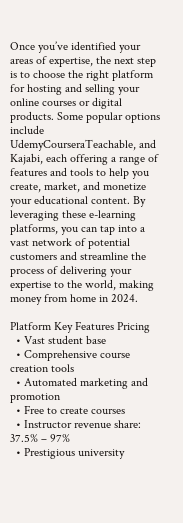Once you’ve identified your areas of expertise, the next step is to choose the right platform for hosting and selling your online courses or digital products. Some popular options include UdemyCourseraTeachable, and Kajabi, each offering a range of features and tools to help you create, market, and monetize your educational content. By leveraging these e-learning platforms, you can tap into a vast network of potential customers and streamline the process of delivering your expertise to the world, making money from home in 2024.

Platform Key Features Pricing
  • Vast student base
  • Comprehensive course creation tools
  • Automated marketing and promotion
  • Free to create courses
  • Instructor revenue share: 37.5% – 97%
  • Prestigious university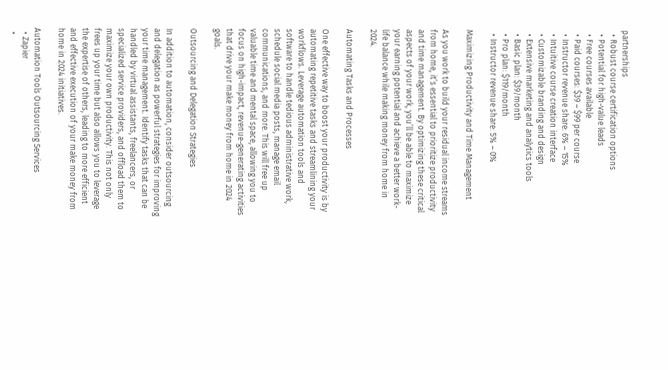partnerships
  • Robust course certification options
  • Potential for high-value leads
  • Free courses available
  • Paid courses: $39 – $99 per course
  • Instructor revenue share: 6% – 15%
  • Intuitive course creation interface
  • Customizable branding and design
  • Extensive marketing and analytics tools
  • Basic plan: $39/month
  • Pro plan: $119/month
  • Instructor revenue share: 5% – 0%

Maximizing Productivity and Time Management

As you work to build your residual income streams from home, it’s essential to prioritize productivity and time management. By optimizing these critical aspects of your work, you’ll be able to maximize your earning potential and achieve a better work-life balance while making money from home in 2024.

Automating Tasks and Processes

One effective way to boost your productivity is by automating repetitive tasks and streamlining your workflows. Leverage automation tools and software to handle tedious administrative work, schedule social media posts, manage email communications, and more. This will free up valuable time and mental space, allowing you to focus on high-impact, revenue-generating activities that drive your make money from home in 2024 goals.

Outsourcing and Delegation Strategies

In addition to automation, consider outsourcing and delegation as powerful strategies for improving your time management. Identify tasks that can be handled by virtual assistants, freelancers, or specialized service providers, and offload them to maximize your own productivity. This not only frees up your time but also allows you to leverage the expertise of others, leading to more efficient and effective execution of your make money from home in 2024 initiatives.

Automation Tools Outsourcing Services
  • Zapier
  •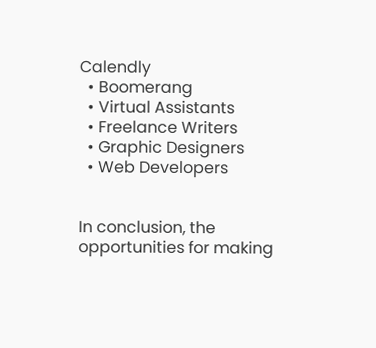Calendly
  • Boomerang
  • Virtual Assistants
  • Freelance Writers
  • Graphic Designers
  • Web Developers


In conclusion, the opportunities for making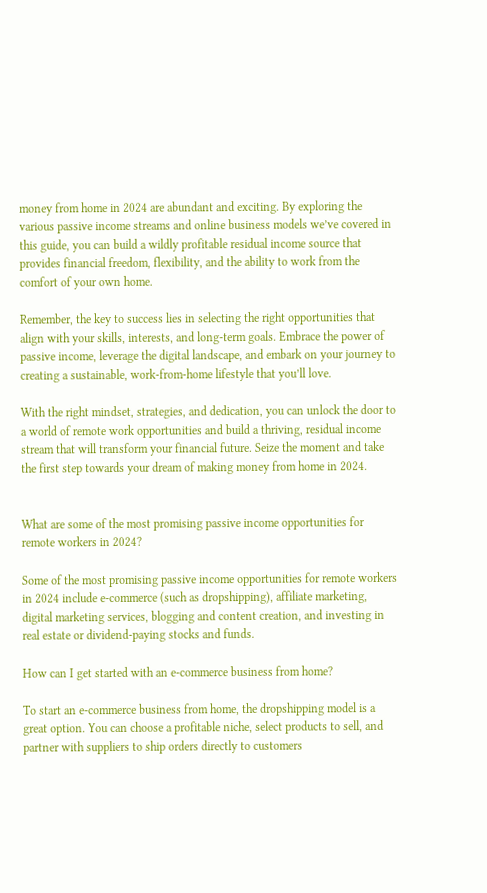money from home in 2024 are abundant and exciting. By exploring the various passive income streams and online business models we’ve covered in this guide, you can build a wildly profitable residual income source that provides financial freedom, flexibility, and the ability to work from the comfort of your own home.

Remember, the key to success lies in selecting the right opportunities that align with your skills, interests, and long-term goals. Embrace the power of passive income, leverage the digital landscape, and embark on your journey to creating a sustainable, work-from-home lifestyle that you’ll love.

With the right mindset, strategies, and dedication, you can unlock the door to a world of remote work opportunities and build a thriving, residual income stream that will transform your financial future. Seize the moment and take the first step towards your dream of making money from home in 2024.


What are some of the most promising passive income opportunities for remote workers in 2024?

Some of the most promising passive income opportunities for remote workers in 2024 include e-commerce (such as dropshipping), affiliate marketing, digital marketing services, blogging and content creation, and investing in real estate or dividend-paying stocks and funds.

How can I get started with an e-commerce business from home?

To start an e-commerce business from home, the dropshipping model is a great option. You can choose a profitable niche, select products to sell, and partner with suppliers to ship orders directly to customers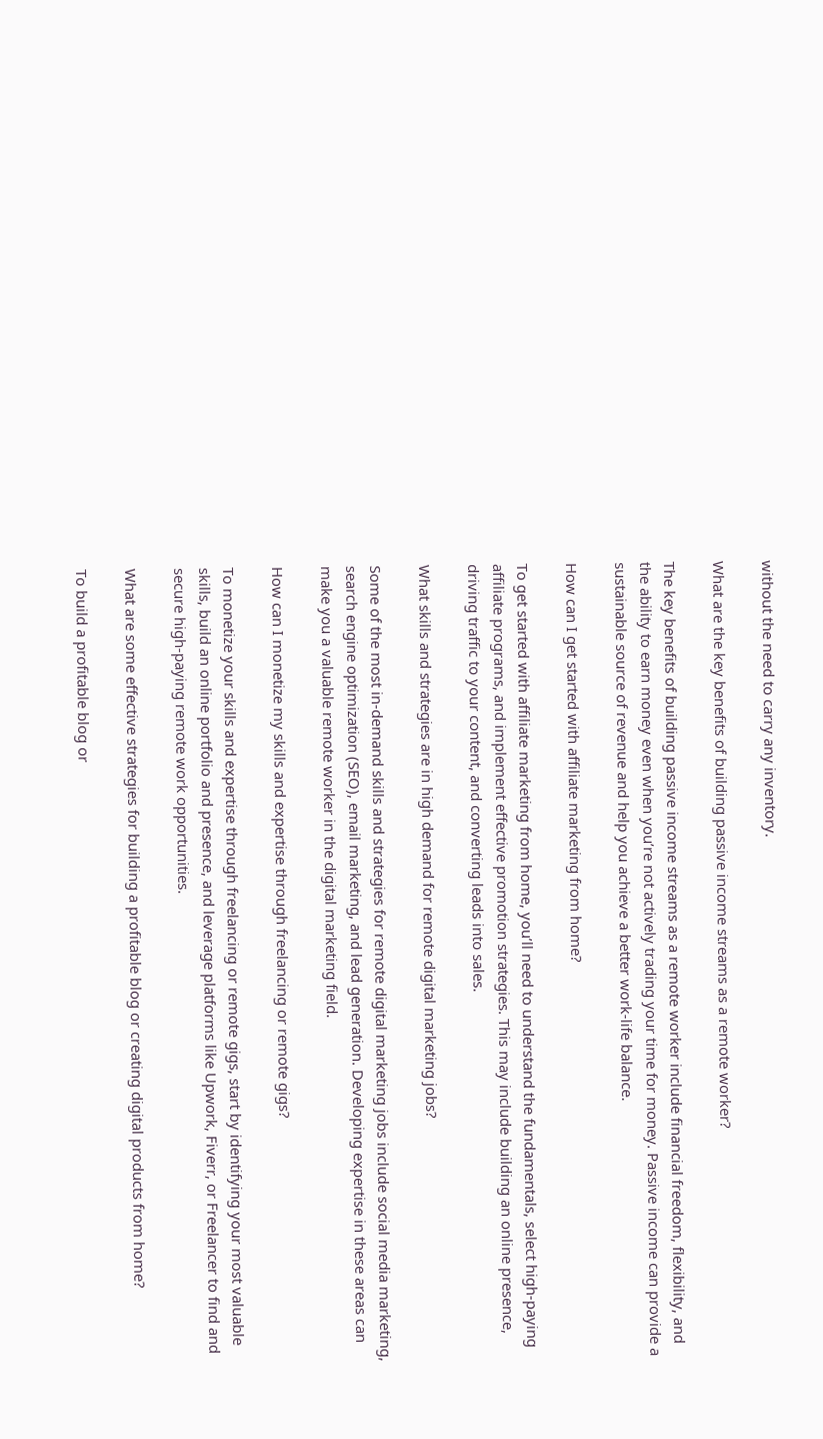without the need to carry any inventory.

What are the key benefits of building passive income streams as a remote worker?

The key benefits of building passive income streams as a remote worker include financial freedom, flexibility, and the ability to earn money even when you’re not actively trading your time for money. Passive income can provide a sustainable source of revenue and help you achieve a better work-life balance.

How can I get started with affiliate marketing from home?

To get started with affiliate marketing from home, you’ll need to understand the fundamentals, select high-paying affiliate programs, and implement effective promotion strategies. This may include building an online presence, driving traffic to your content, and converting leads into sales.

What skills and strategies are in high demand for remote digital marketing jobs?

Some of the most in-demand skills and strategies for remote digital marketing jobs include social media marketing, search engine optimization (SEO), email marketing, and lead generation. Developing expertise in these areas can make you a valuable remote worker in the digital marketing field.

How can I monetize my skills and expertise through freelancing or remote gigs?

To monetize your skills and expertise through freelancing or remote gigs, start by identifying your most valuable skills, build an online portfolio and presence, and leverage platforms like Upwork, Fiverr, or Freelancer to find and secure high-paying remote work opportunities.

What are some effective strategies for building a profitable blog or creating digital products from home?

To build a profitable blog or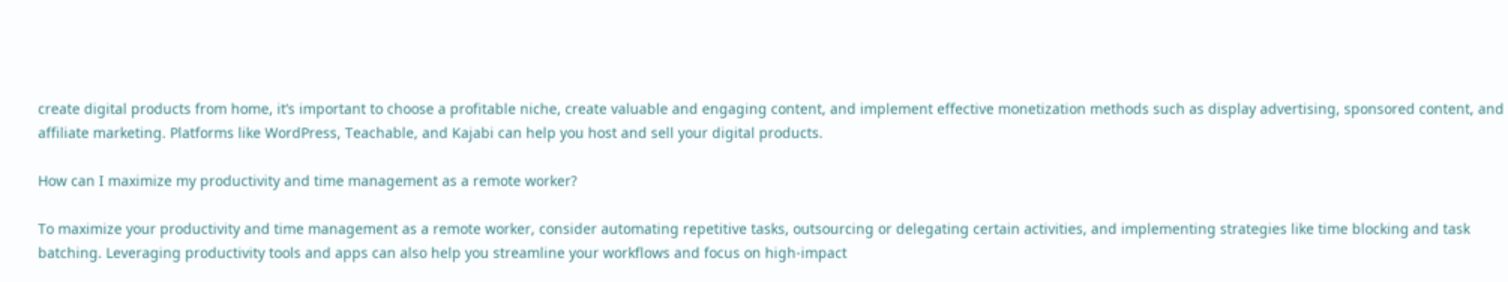create digital products from home, it’s important to choose a profitable niche, create valuable and engaging content, and implement effective monetization methods such as display advertising, sponsored content, and affiliate marketing. Platforms like WordPress, Teachable, and Kajabi can help you host and sell your digital products.

How can I maximize my productivity and time management as a remote worker?

To maximize your productivity and time management as a remote worker, consider automating repetitive tasks, outsourcing or delegating certain activities, and implementing strategies like time blocking and task batching. Leveraging productivity tools and apps can also help you streamline your workflows and focus on high-impact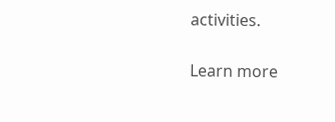activities.

Learn more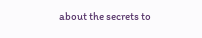about the secrets to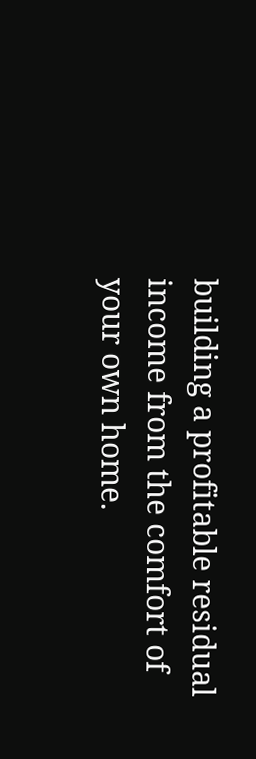building a profitable residual income from the comfort of your own home.